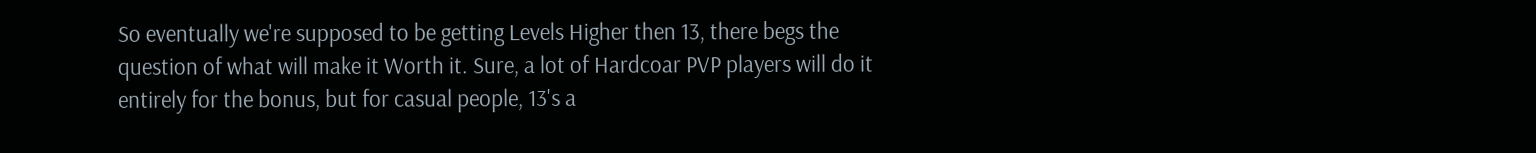So eventually we're supposed to be getting Levels Higher then 13, there begs the question of what will make it Worth it. Sure, a lot of Hardcoar PVP players will do it entirely for the bonus, but for casual people, 13's a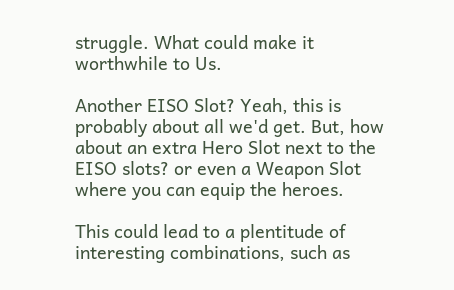struggle. What could make it worthwhile to Us.

Another EISO Slot? Yeah, this is probably about all we'd get. But, how about an extra Hero Slot next to the EISO slots? or even a Weapon Slot where you can equip the heroes.

This could lead to a plentitude of interesting combinations, such as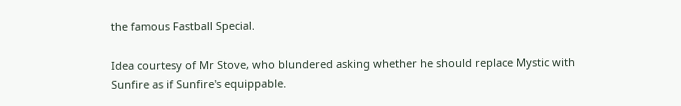the famous Fastball Special.

Idea courtesy of Mr Stove, who blundered asking whether he should replace Mystic with Sunfire as if Sunfire's equippable.